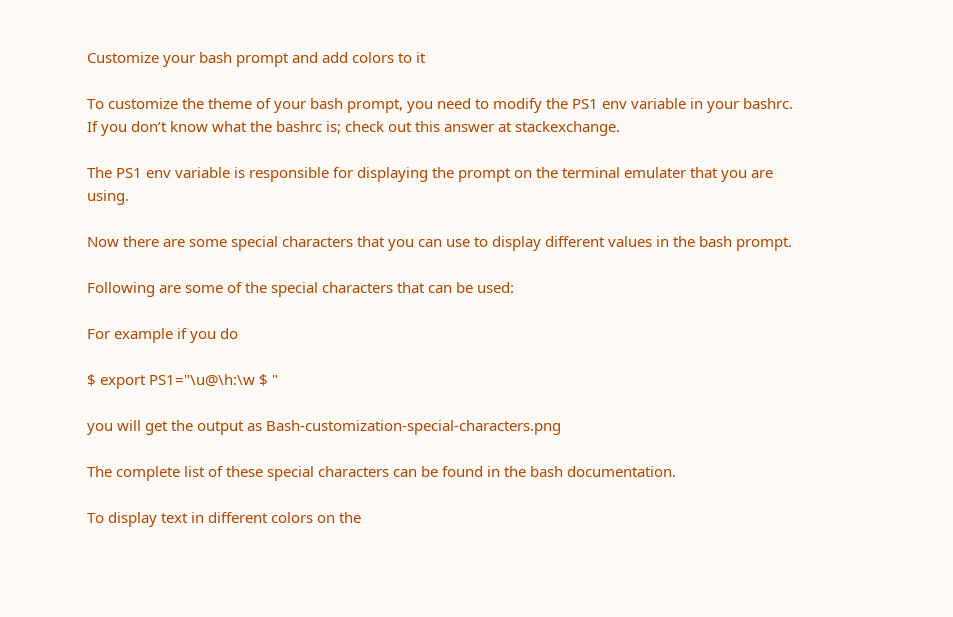Customize your bash prompt and add colors to it

To customize the theme of your bash prompt, you need to modify the PS1 env variable in your bashrc. If you don’t know what the bashrc is; check out this answer at stackexchange.

The PS1 env variable is responsible for displaying the prompt on the terminal emulater that you are using.

Now there are some special characters that you can use to display different values in the bash prompt.

Following are some of the special characters that can be used:

For example if you do

$ export PS1="\u@\h:\w $ "

you will get the output as Bash-customization-special-characters.png

The complete list of these special characters can be found in the bash documentation.

To display text in different colors on the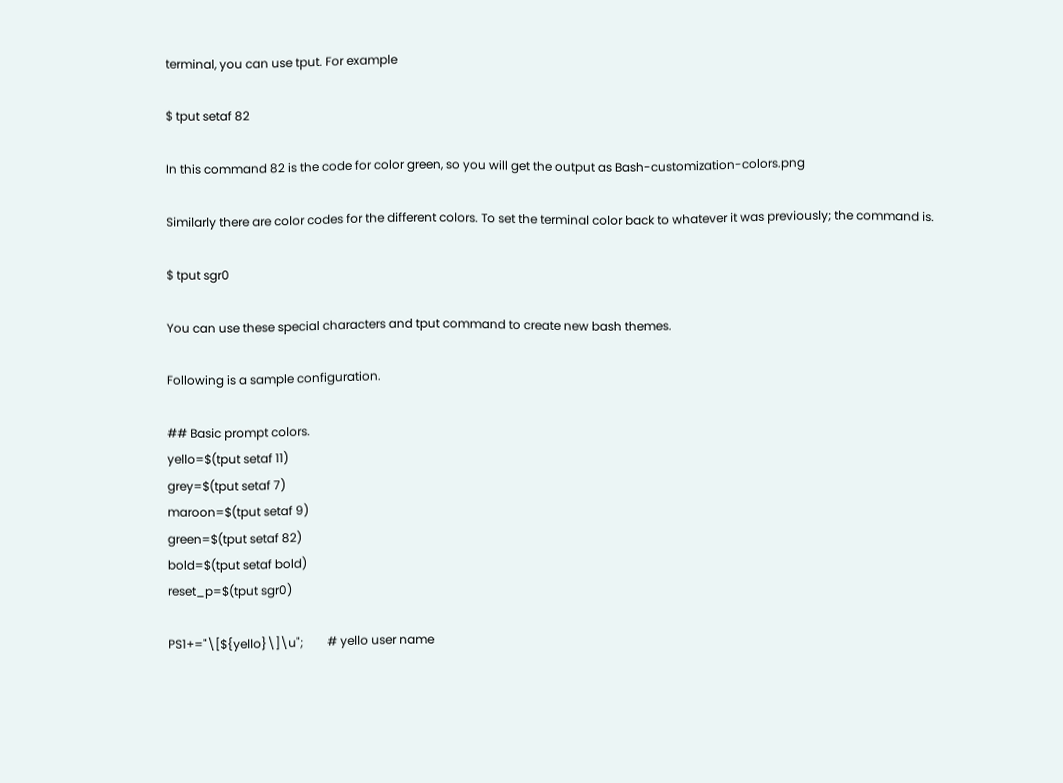terminal, you can use tput. For example

$ tput setaf 82

In this command 82 is the code for color green, so you will get the output as Bash-customization-colors.png

Similarly there are color codes for the different colors. To set the terminal color back to whatever it was previously; the command is.

$ tput sgr0

You can use these special characters and tput command to create new bash themes.

Following is a sample configuration.

## Basic prompt colors.
yello=$(tput setaf 11)
grey=$(tput setaf 7)
maroon=$(tput setaf 9)
green=$(tput setaf 82)
bold=$(tput setaf bold)
reset_p=$(tput sgr0)

PS1+="\[${yello}\]\u";        # yello user name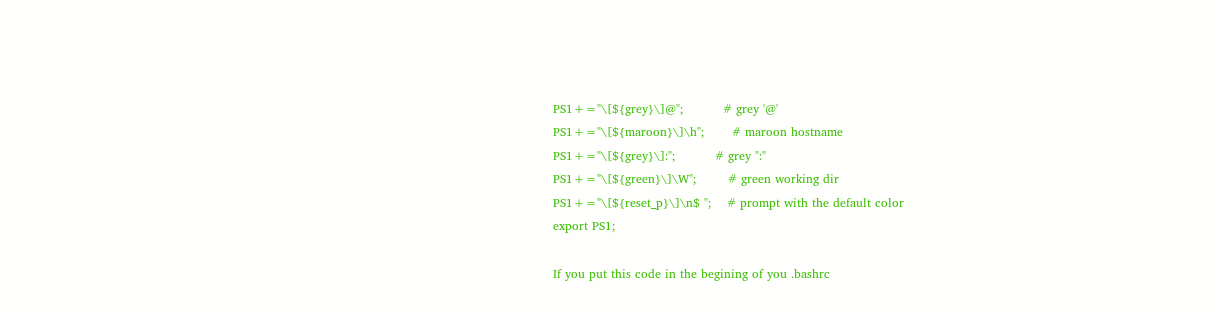PS1+="\[${grey}\]@";          # grey '@'
PS1+="\[${maroon}\]\h";       # maroon hostname
PS1+="\[${grey}\]:";          # grey ":"
PS1+="\[${green}\]\W";        # green working dir
PS1+="\[${reset_p}\]\n$ ";    # prompt with the default color
export PS1;

If you put this code in the begining of you .bashrc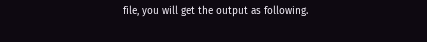file, you will get the output as following.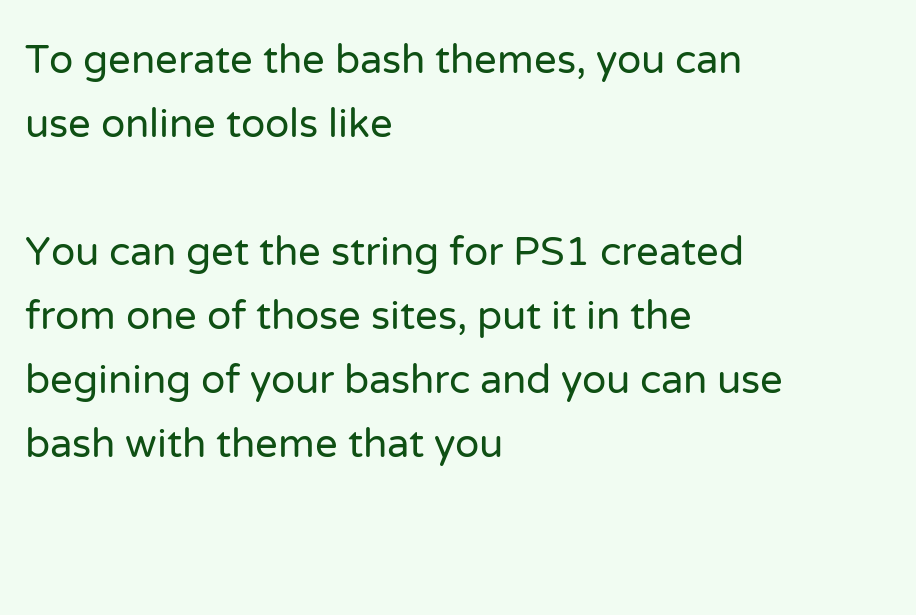To generate the bash themes, you can use online tools like

You can get the string for PS1 created from one of those sites, put it in the begining of your bashrc and you can use bash with theme that you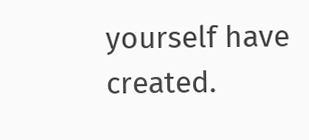yourself have created.